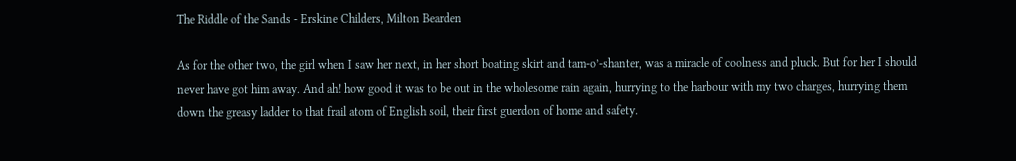The Riddle of the Sands - Erskine Childers, Milton Bearden

As for the other two, the girl when I saw her next, in her short boating skirt and tam-o’-shanter, was a miracle of coolness and pluck. But for her I should never have got him away. And ah! how good it was to be out in the wholesome rain again, hurrying to the harbour with my two charges, hurrying them down the greasy ladder to that frail atom of English soil, their first guerdon of home and safety.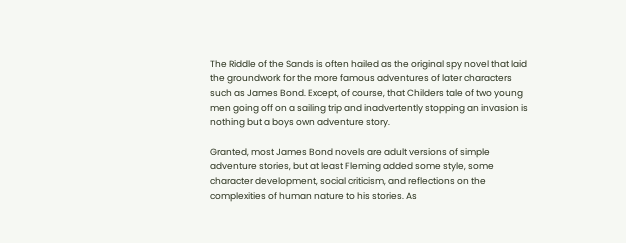The Riddle of the Sands is often hailed as the original spy novel that laid the groundwork for the more famous adventures of later characters such as James Bond. Except, of course, that Childers tale of two young men going off on a sailing trip and inadvertently stopping an invasion is nothing but a boys own adventure story.

Granted, most James Bond novels are adult versions of simple adventure stories, but at least Fleming added some style, some character development, social criticism, and reflections on the complexities of human nature to his stories. As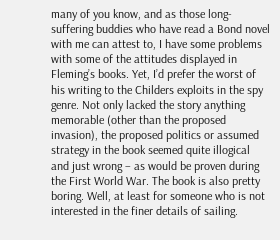many of you know, and as those long-suffering buddies who have read a Bond novel with me can attest to, I have some problems with some of the attitudes displayed in Fleming’s books. Yet, I’d prefer the worst of his writing to the Childers exploits in the spy genre. Not only lacked the story anything memorable (other than the proposed invasion), the proposed politics or assumed strategy in the book seemed quite illogical and just wrong – as would be proven during the First World War. The book is also pretty boring. Well, at least for someone who is not interested in the finer details of sailing.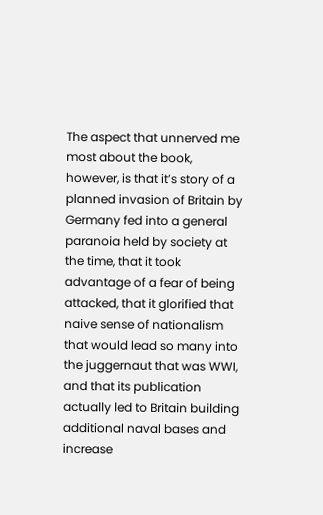The aspect that unnerved me most about the book, however, is that it’s story of a planned invasion of Britain by Germany fed into a general paranoia held by society at the time, that it took advantage of a fear of being attacked, that it glorified that naive sense of nationalism that would lead so many into the juggernaut that was WWI, and that its publication actually led to Britain building additional naval bases and increase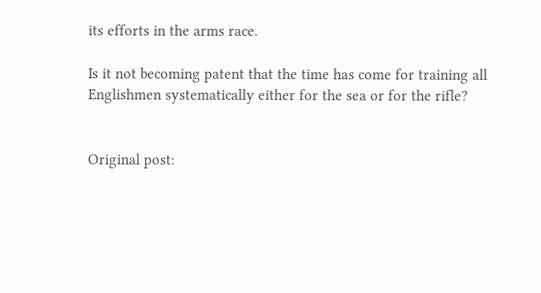its efforts in the arms race.

Is it not becoming patent that the time has come for training all Englishmen systematically either for the sea or for the rifle?


Original post: